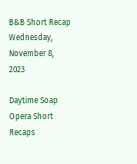B&B Short Recap Wednesday, November 8, 2023

Daytime Soap Opera Short Recaps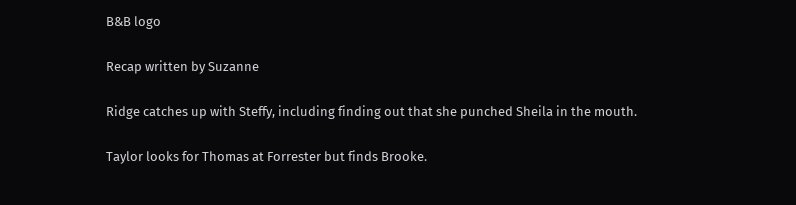B&B logo

Recap written by Suzanne

Ridge catches up with Steffy, including finding out that she punched Sheila in the mouth.

Taylor looks for Thomas at Forrester but finds Brooke.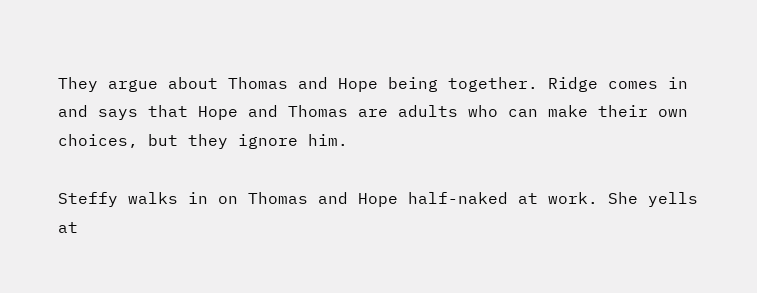They argue about Thomas and Hope being together. Ridge comes in and says that Hope and Thomas are adults who can make their own choices, but they ignore him.

Steffy walks in on Thomas and Hope half-naked at work. She yells at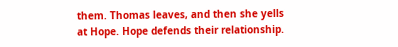them. Thomas leaves, and then she yells at Hope. Hope defends their relationship.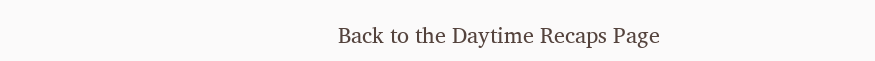Back to the Daytime Recaps Page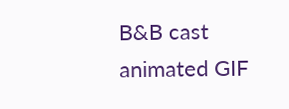B&B cast animated GIF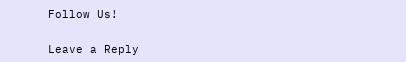Follow Us!

Leave a Reply